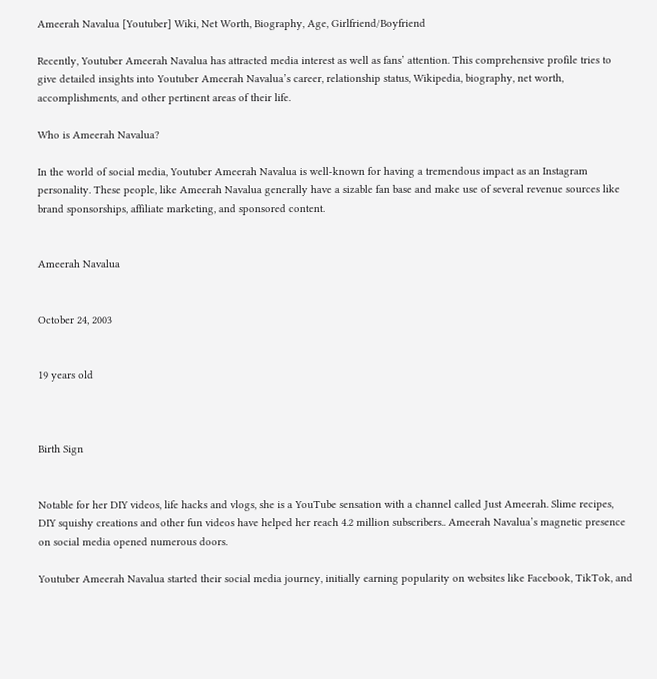Ameerah Navalua [Youtuber] Wiki, Net Worth, Biography, Age, Girlfriend/Boyfriend

Recently, Youtuber Ameerah Navalua has attracted media interest as well as fans’ attention. This comprehensive profile tries to give detailed insights into Youtuber Ameerah Navalua’s career, relationship status, Wikipedia, biography, net worth, accomplishments, and other pertinent areas of their life.

Who is Ameerah Navalua?

In the world of social media, Youtuber Ameerah Navalua is well-known for having a tremendous impact as an Instagram personality. These people, like Ameerah Navalua generally have a sizable fan base and make use of several revenue sources like brand sponsorships, affiliate marketing, and sponsored content.


Ameerah Navalua


October 24, 2003


19 years old



Birth Sign


Notable for her DIY videos, life hacks and vlogs, she is a YouTube sensation with a channel called Just Ameerah. Slime recipes, DIY squishy creations and other fun videos have helped her reach 4.2 million subscribers.. Ameerah Navalua’s magnetic presence on social media opened numerous doors.

Youtuber Ameerah Navalua started their social media journey, initially earning popularity on websites like Facebook, TikTok, and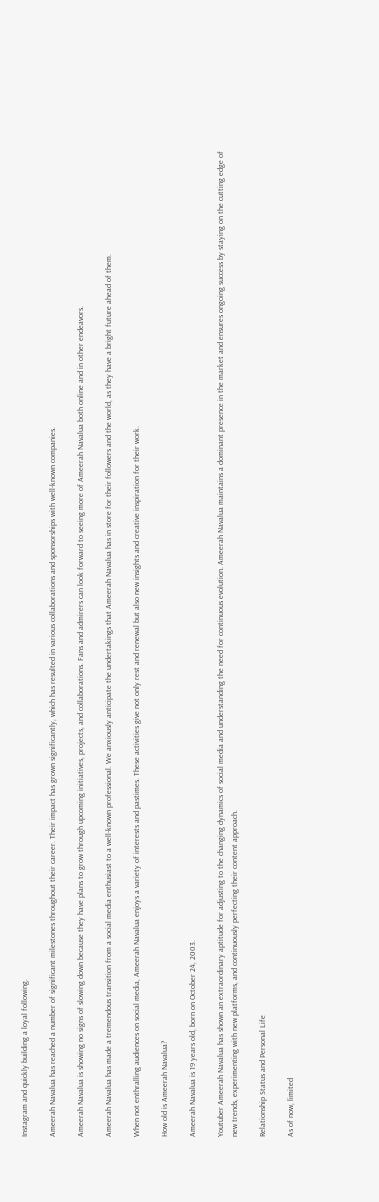Instagram and quickly building a loyal following.

Ameerah Navalua has reached a number of significant milestones throughout their career. Their impact has grown significantly, which has resulted in various collaborations and sponsorships with well-known companies.

Ameerah Navalua is showing no signs of slowing down because they have plans to grow through upcoming initiatives, projects, and collaborations. Fans and admirers can look forward to seeing more of Ameerah Navalua both online and in other endeavors.

Ameerah Navalua has made a tremendous transition from a social media enthusiast to a well-known professional. We anxiously anticipate the undertakings that Ameerah Navalua has in store for their followers and the world, as they have a bright future ahead of them.

When not enthralling audiences on social media, Ameerah Navalua enjoys a variety of interests and pastimes. These activities give not only rest and renewal but also new insights and creative inspiration for their work.

How old is Ameerah Navalua?

Ameerah Navalua is 19 years old, born on October 24, 2003.

Youtuber Ameerah Navalua has shown an extraordinary aptitude for adjusting to the changing dynamics of social media and understanding the need for continuous evolution. Ameerah Navalua maintains a dominant presence in the market and ensures ongoing success by staying on the cutting edge of new trends, experimenting with new platforms, and continuously perfecting their content approach.

Relationship Status and Personal Life

As of now, limited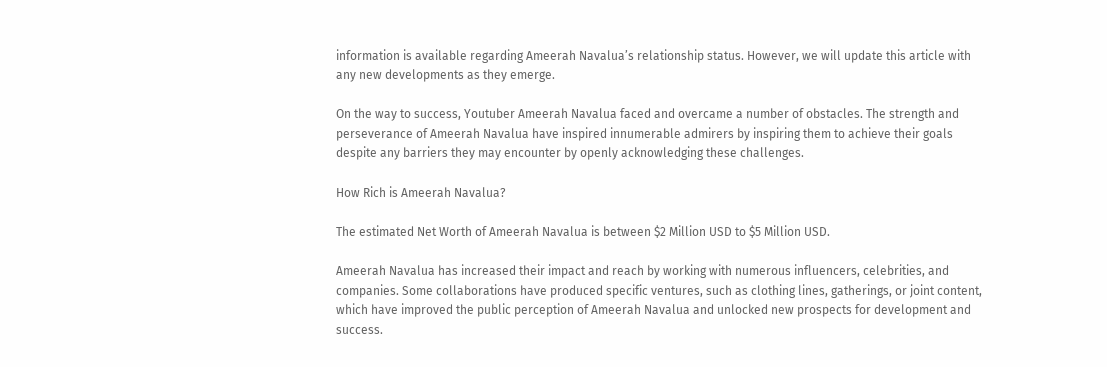information is available regarding Ameerah Navalua’s relationship status. However, we will update this article with any new developments as they emerge.

On the way to success, Youtuber Ameerah Navalua faced and overcame a number of obstacles. The strength and perseverance of Ameerah Navalua have inspired innumerable admirers by inspiring them to achieve their goals despite any barriers they may encounter by openly acknowledging these challenges.

How Rich is Ameerah Navalua?

The estimated Net Worth of Ameerah Navalua is between $2 Million USD to $5 Million USD.

Ameerah Navalua has increased their impact and reach by working with numerous influencers, celebrities, and companies. Some collaborations have produced specific ventures, such as clothing lines, gatherings, or joint content, which have improved the public perception of Ameerah Navalua and unlocked new prospects for development and success.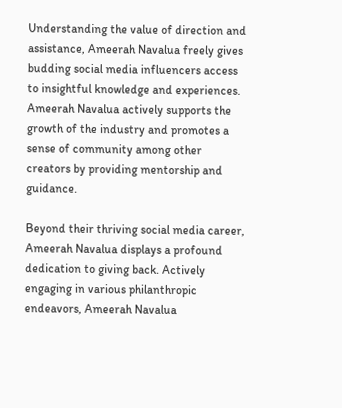Understanding the value of direction and assistance, Ameerah Navalua freely gives budding social media influencers access to insightful knowledge and experiences. Ameerah Navalua actively supports the growth of the industry and promotes a sense of community among other creators by providing mentorship and guidance.

Beyond their thriving social media career, Ameerah Navalua displays a profound dedication to giving back. Actively engaging in various philanthropic endeavors, Ameerah Navalua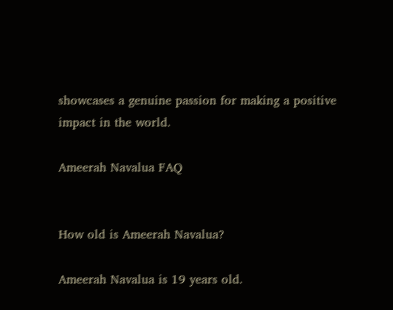showcases a genuine passion for making a positive impact in the world.

Ameerah Navalua FAQ


How old is Ameerah Navalua?

Ameerah Navalua is 19 years old.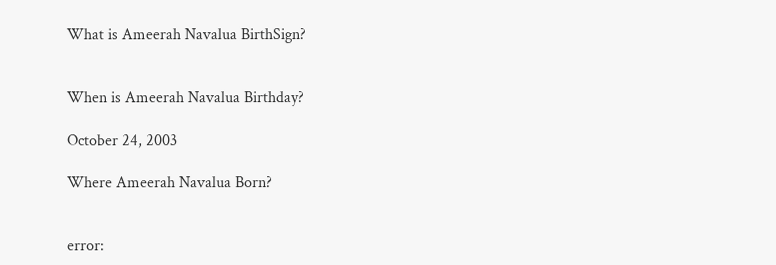What is Ameerah Navalua BirthSign?


When is Ameerah Navalua Birthday?

October 24, 2003

Where Ameerah Navalua Born?


error: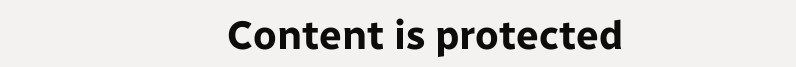Content is protected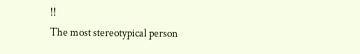!!
The most stereotypical person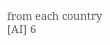from each country [AI] 6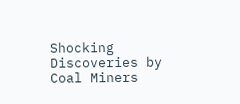Shocking Discoveries by Coal Miners